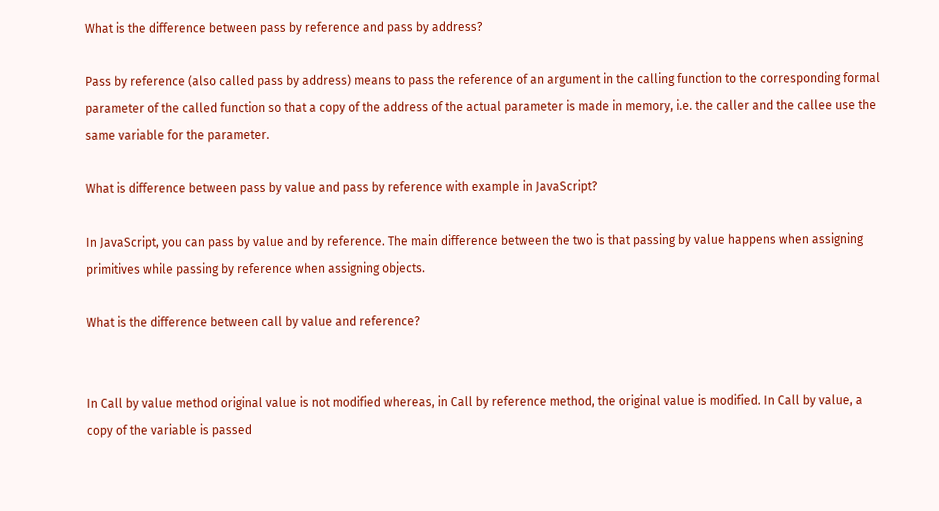What is the difference between pass by reference and pass by address?

Pass by reference (also called pass by address) means to pass the reference of an argument in the calling function to the corresponding formal parameter of the called function so that a copy of the address of the actual parameter is made in memory, i.e. the caller and the callee use the same variable for the parameter.

What is difference between pass by value and pass by reference with example in JavaScript?

In JavaScript, you can pass by value and by reference. The main difference between the two is that passing by value happens when assigning primitives while passing by reference when assigning objects.

What is the difference between call by value and reference?


In Call by value method original value is not modified whereas, in Call by reference method, the original value is modified. In Call by value, a copy of the variable is passed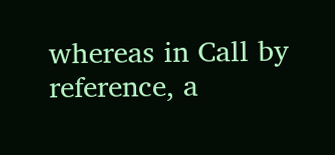whereas in Call by reference, a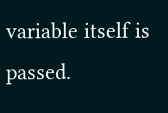variable itself is passed.